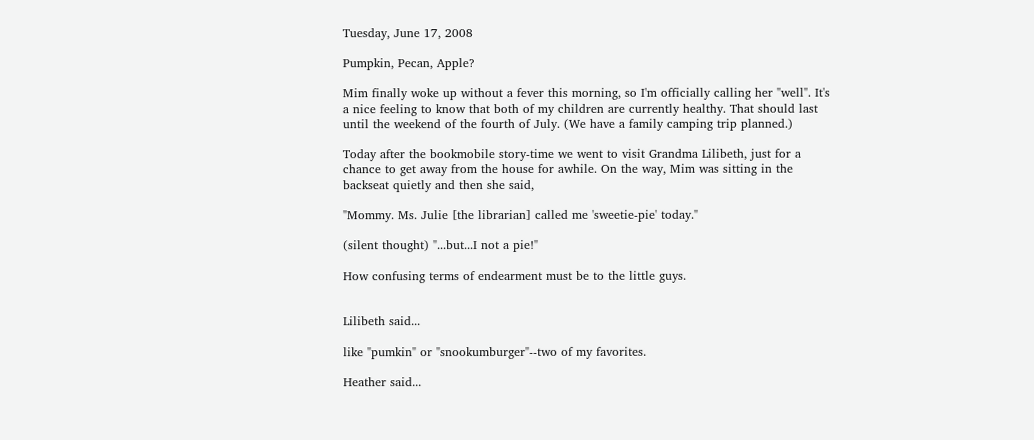Tuesday, June 17, 2008

Pumpkin, Pecan, Apple?

Mim finally woke up without a fever this morning, so I'm officially calling her "well". It's a nice feeling to know that both of my children are currently healthy. That should last until the weekend of the fourth of July. (We have a family camping trip planned.)

Today after the bookmobile story-time we went to visit Grandma Lilibeth, just for a chance to get away from the house for awhile. On the way, Mim was sitting in the backseat quietly and then she said,

"Mommy. Ms. Julie [the librarian] called me 'sweetie-pie' today."

(silent thought) "...but...I not a pie!"

How confusing terms of endearment must be to the little guys.


Lilibeth said...

like "pumkin" or "snookumburger"--two of my favorites.

Heather said...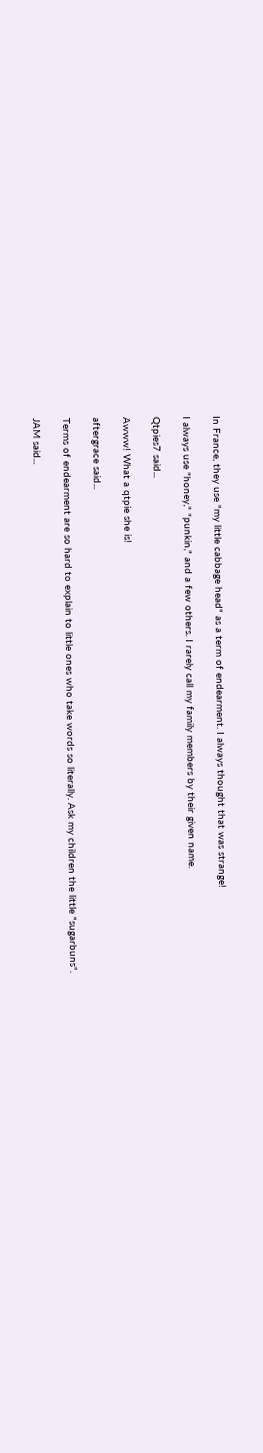In France, they use "my little cabbage head" as a term of endearment. I always thought that was strange!

I always use "honey," "punkin," and a few others. I rarely call my family members by their given name.

Qtpies7 said...

Awww! What a qtpie she is!

aftergrace said...

Terms of endearment are so hard to explain to little ones who take words so literally. Ask my children the little "sugarbuns".

JAM said...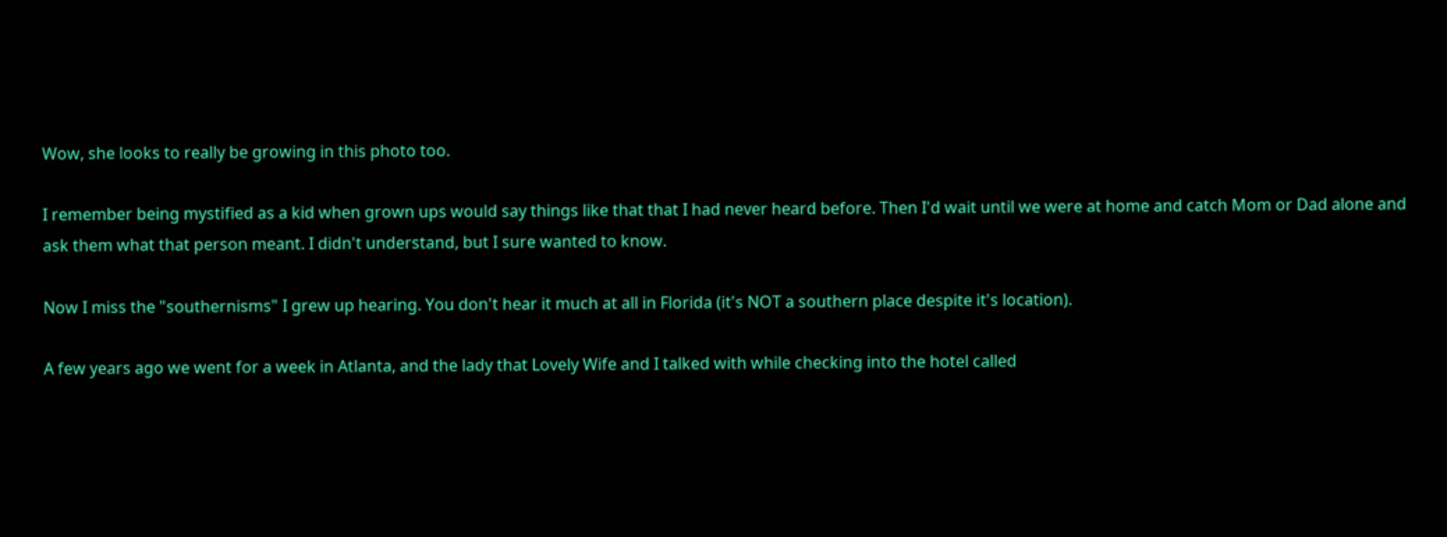Wow, she looks to really be growing in this photo too.

I remember being mystified as a kid when grown ups would say things like that that I had never heard before. Then I'd wait until we were at home and catch Mom or Dad alone and ask them what that person meant. I didn't understand, but I sure wanted to know.

Now I miss the "southernisms" I grew up hearing. You don't hear it much at all in Florida (it's NOT a southern place despite it's location).

A few years ago we went for a week in Atlanta, and the lady that Lovely Wife and I talked with while checking into the hotel called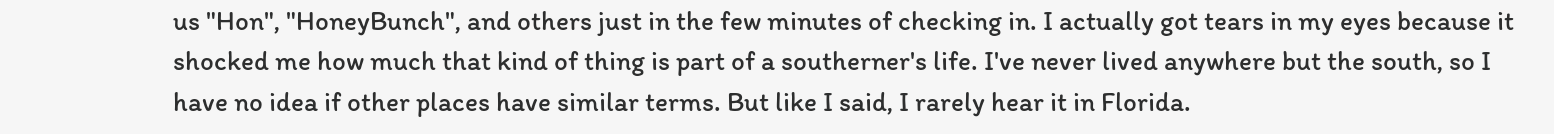us "Hon", "HoneyBunch", and others just in the few minutes of checking in. I actually got tears in my eyes because it shocked me how much that kind of thing is part of a southerner's life. I've never lived anywhere but the south, so I have no idea if other places have similar terms. But like I said, I rarely hear it in Florida.